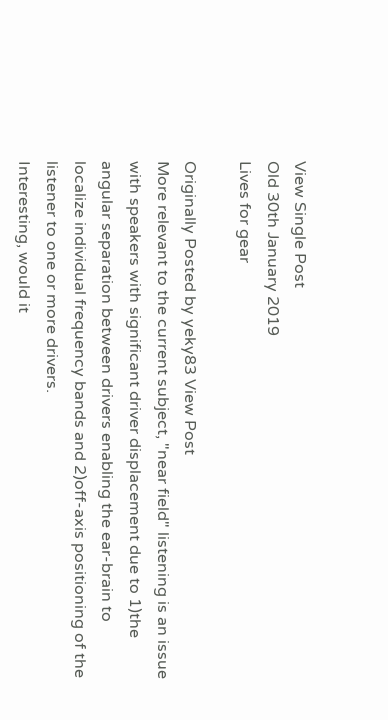View Single Post
Old 30th January 2019
Lives for gear

Originally Posted by yeky83 View Post
More relevant to the current subject, "near field" listening is an issue with speakers with significant driver displacement due to 1)the angular separation between drivers enabling the ear-brain to localize individual frequency bands and 2)off-axis positioning of the listener to one or more drivers.
Interesting, would it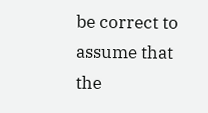be correct to assume that the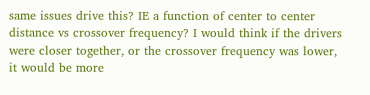same issues drive this? IE a function of center to center distance vs crossover frequency? I would think if the drivers were closer together, or the crossover frequency was lower, it would be more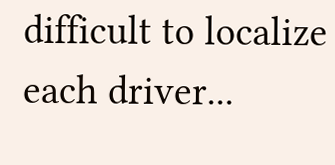difficult to localize each driver...